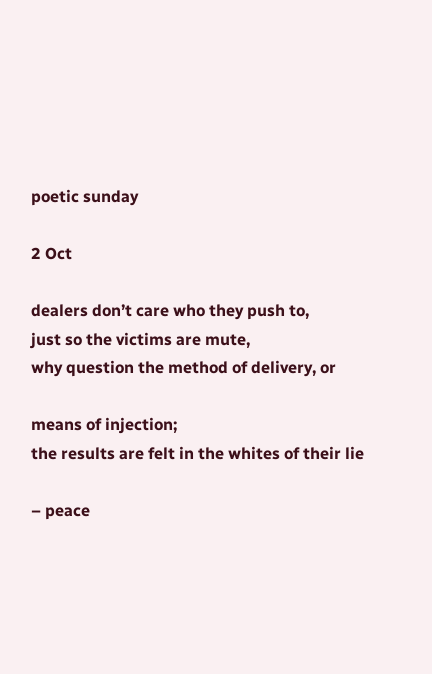poetic sunday

2 Oct

dealers don’t care who they push to,
just so the victims are mute,
why question the method of delivery, or

means of injection;
the results are felt in the whites of their lie

– peace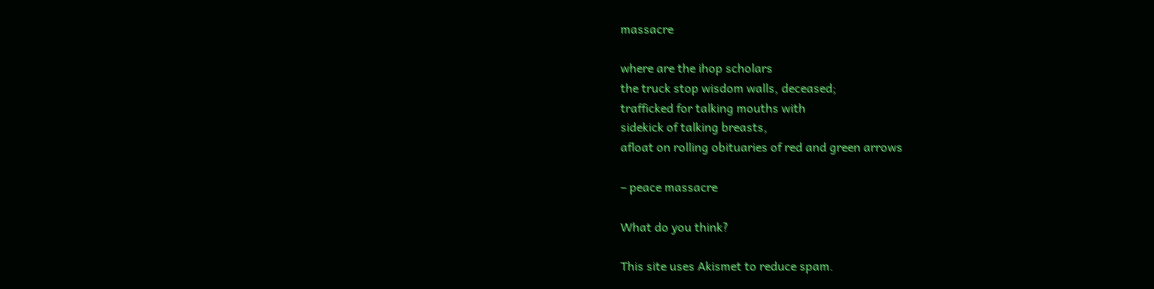massacre

where are the ihop scholars
the truck stop wisdom walls, deceased;
trafficked for talking mouths with
sidekick of talking breasts,
afloat on rolling obituaries of red and green arrows

– peace massacre

What do you think?

This site uses Akismet to reduce spam.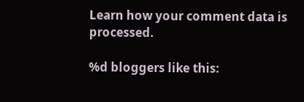Learn how your comment data is processed.

%d bloggers like this: